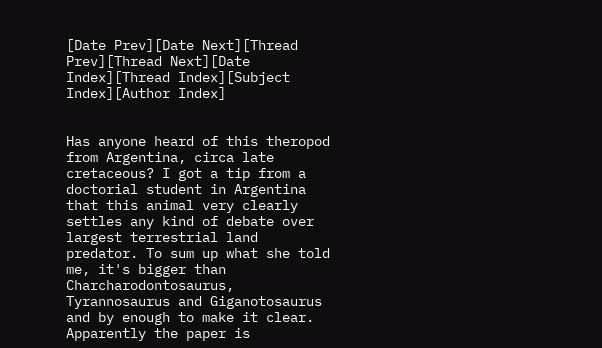[Date Prev][Date Next][Thread Prev][Thread Next][Date Index][Thread Index][Subject Index][Author Index]


Has anyone heard of this theropod from Argentina, circa late cretaceous? I got a tip from a doctorial student in Argentina that this animal very clearly settles any kind of debate over largest terrestrial land predator. To sum up what she told me, it's bigger than Charcharodontosaurus, Tyrannosaurus and Giganotosaurus and by enough to make it clear. Apparently the paper is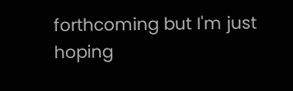forthcoming but I'm just hoping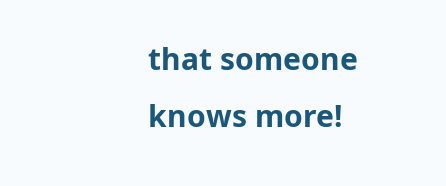that someone knows more!